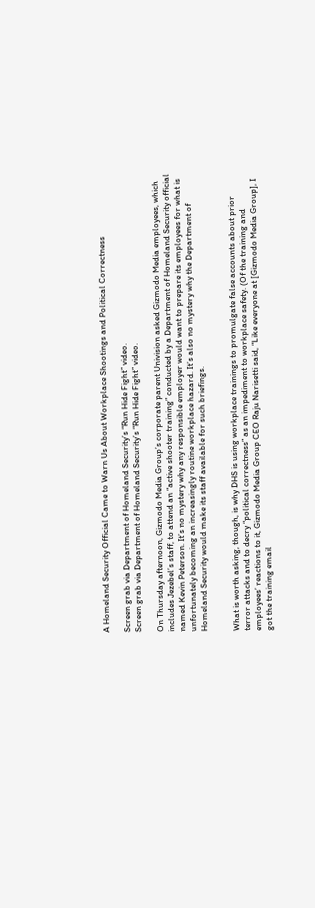A Homeland Security Official Came to Warn Us About Workplace Shootings and Political Correctness

Screen grab via Department of Homeland Security’s “Run Hide Fight” video.
Screen grab via Department of Homeland Security’s “Run Hide Fight” video.

On Thursday afternoon, Gizmodo Media Group’s corporate parent Univision asked Gizmodo Media employees, which includes Jezebel’s staff, to attend an “active shooter training” conducted by a Department of Homeland Security official named Kevin Peterson. It’s no mystery why any responsible employer would want to prepare its employees for what is unfortunately becoming an increasingly routine workplace hazard. It’s also no mystery why the Department of Homeland Security would make its staff available for such briefings.


What is worth asking, though, is why DHS is using workplace trainings to promulgate false accounts about prior terror attacks and to decry “political correctness” as an impediment to workplace safety. (Of the training and employees’ reactions to it, Gizmodo Media Group CEO Raju Narisetti said, “Like everyone at [Gizmodo Media Group], I got the training email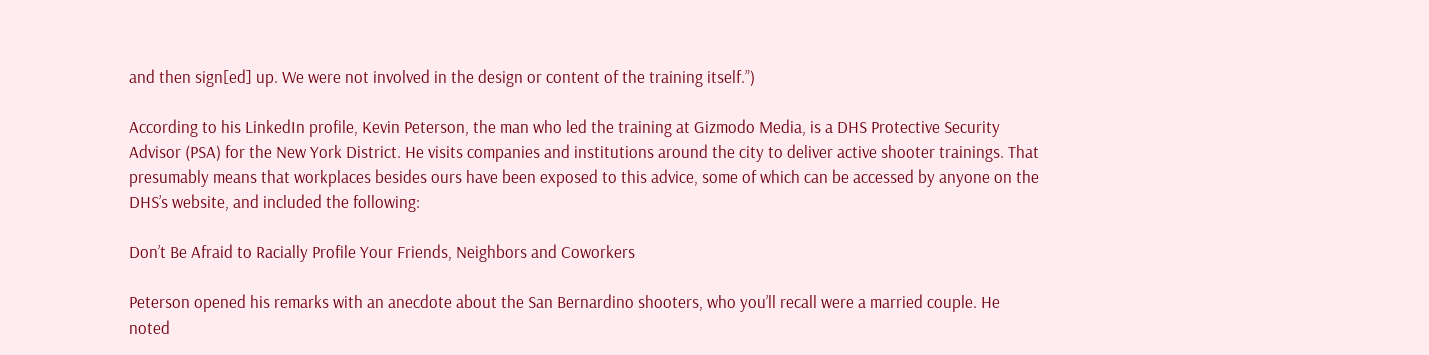and then sign[ed] up. We were not involved in the design or content of the training itself.”)

According to his LinkedIn profile, Kevin Peterson, the man who led the training at Gizmodo Media, is a DHS Protective Security Advisor (PSA) for the New York District. He visits companies and institutions around the city to deliver active shooter trainings. That presumably means that workplaces besides ours have been exposed to this advice, some of which can be accessed by anyone on the DHS’s website, and included the following:

Don’t Be Afraid to Racially Profile Your Friends, Neighbors and Coworkers

Peterson opened his remarks with an anecdote about the San Bernardino shooters, who you’ll recall were a married couple. He noted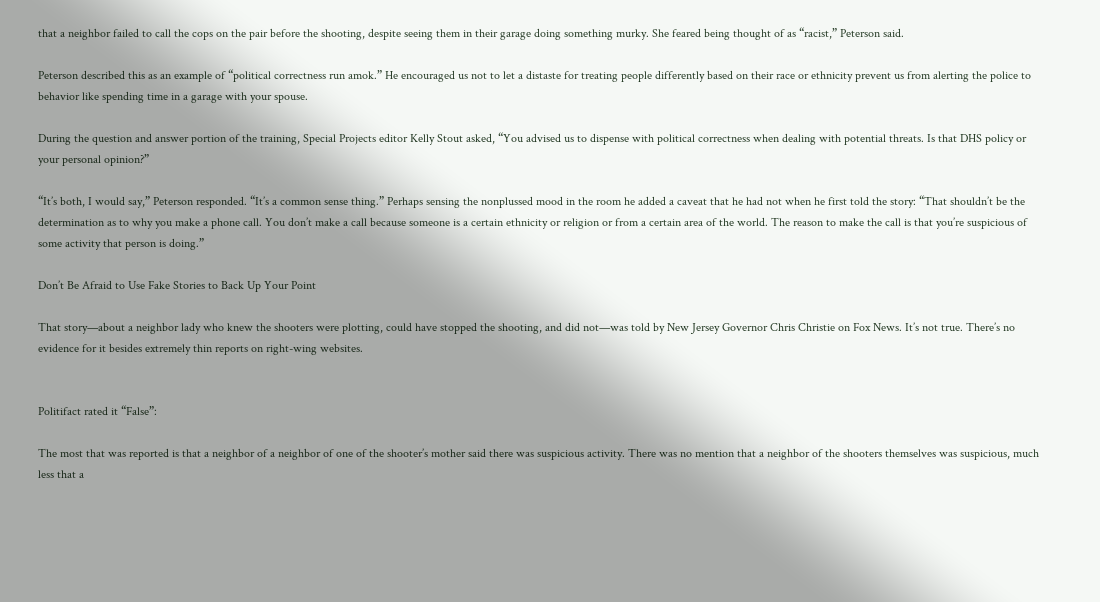that a neighbor failed to call the cops on the pair before the shooting, despite seeing them in their garage doing something murky. She feared being thought of as “racist,” Peterson said.

Peterson described this as an example of “political correctness run amok.” He encouraged us not to let a distaste for treating people differently based on their race or ethnicity prevent us from alerting the police to behavior like spending time in a garage with your spouse.

During the question and answer portion of the training, Special Projects editor Kelly Stout asked, “You advised us to dispense with political correctness when dealing with potential threats. Is that DHS policy or your personal opinion?”

“It’s both, I would say,” Peterson responded. “It’s a common sense thing.” Perhaps sensing the nonplussed mood in the room he added a caveat that he had not when he first told the story: “That shouldn’t be the determination as to why you make a phone call. You don’t make a call because someone is a certain ethnicity or religion or from a certain area of the world. The reason to make the call is that you’re suspicious of some activity that person is doing.”

Don’t Be Afraid to Use Fake Stories to Back Up Your Point

That story—about a neighbor lady who knew the shooters were plotting, could have stopped the shooting, and did not—was told by New Jersey Governor Chris Christie on Fox News. It’s not true. There’s no evidence for it besides extremely thin reports on right-wing websites.


Politifact rated it “False”:

The most that was reported is that a neighbor of a neighbor of one of the shooter’s mother said there was suspicious activity. There was no mention that a neighbor of the shooters themselves was suspicious, much less that a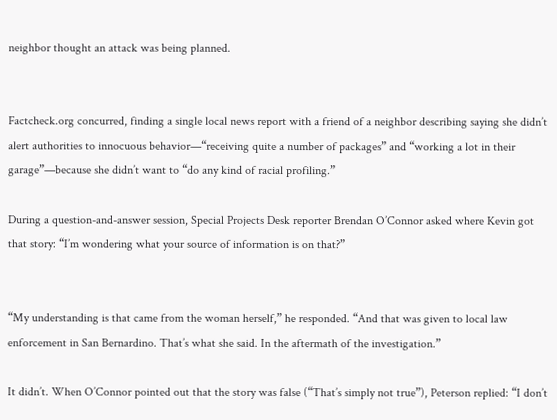neighbor thought an attack was being planned.


Factcheck.org concurred, finding a single local news report with a friend of a neighbor describing saying she didn’t alert authorities to innocuous behavior—“receiving quite a number of packages” and “working a lot in their garage”—because she didn’t want to “do any kind of racial profiling.”

During a question-and-answer session, Special Projects Desk reporter Brendan O’Connor asked where Kevin got that story: “I’m wondering what your source of information is on that?”


“My understanding is that came from the woman herself,” he responded. “And that was given to local law enforcement in San Bernardino. That’s what she said. In the aftermath of the investigation.”

It didn’t. When O’Connor pointed out that the story was false (“That’s simply not true”), Peterson replied: “I don’t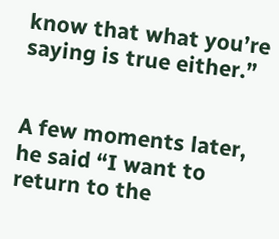know that what you’re saying is true either.”


A few moments later, he said “I want to return to the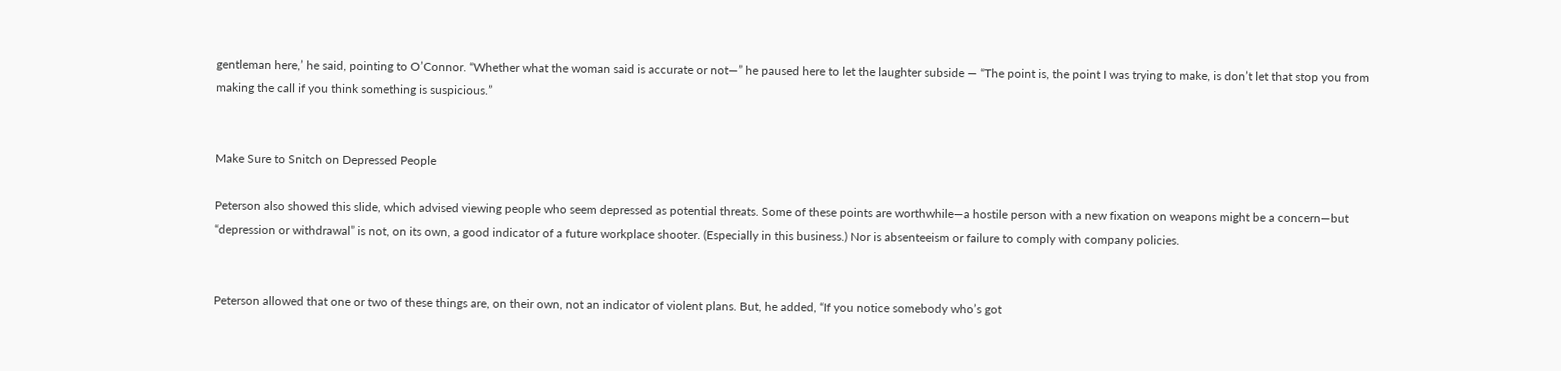gentleman here,’ he said, pointing to O’Connor. “Whether what the woman said is accurate or not—” he paused here to let the laughter subside — “The point is, the point I was trying to make, is don’t let that stop you from making the call if you think something is suspicious.”


Make Sure to Snitch on Depressed People

Peterson also showed this slide, which advised viewing people who seem depressed as potential threats. Some of these points are worthwhile—a hostile person with a new fixation on weapons might be a concern—but “depression or withdrawal” is not, on its own, a good indicator of a future workplace shooter. (Especially in this business.) Nor is absenteeism or failure to comply with company policies.


Peterson allowed that one or two of these things are, on their own, not an indicator of violent plans. But, he added, “If you notice somebody who’s got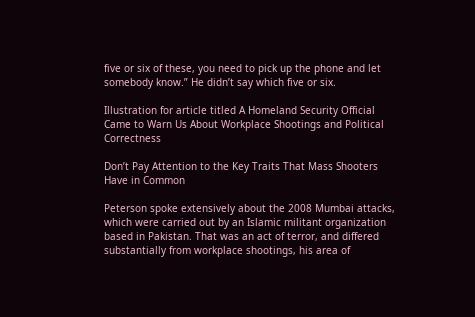five or six of these, you need to pick up the phone and let somebody know.” He didn’t say which five or six.

Illustration for article titled A Homeland Security Official Came to Warn Us About Workplace Shootings and Political Correctness

Don’t Pay Attention to the Key Traits That Mass Shooters Have in Common

Peterson spoke extensively about the 2008 Mumbai attacks, which were carried out by an Islamic militant organization based in Pakistan. That was an act of terror, and differed substantially from workplace shootings, his area of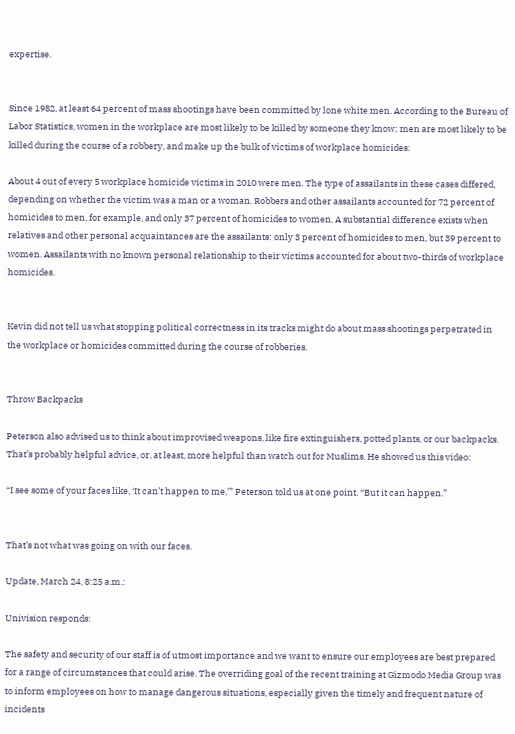expertise.


Since 1982, at least 64 percent of mass shootings have been committed by lone white men. According to the Bureau of Labor Statistics, women in the workplace are most likely to be killed by someone they know; men are most likely to be killed during the course of a robbery, and make up the bulk of victims of workplace homicides:

About 4 out of every 5 workplace homicide victims in 2010 were men. The type of assailants in these cases differed, depending on whether the victim was a man or a woman. Robbers and other assailants accounted for 72 percent of homicides to men, for example, and only 37 percent of homicides to women. A substantial difference exists when relatives and other personal acquaintances are the assailants: only 3 percent of homicides to men, but 39 percent to women. Assailants with no known personal relationship to their victims accounted for about two-thirds of workplace homicides.


Kevin did not tell us what stopping political correctness in its tracks might do about mass shootings perpetrated in the workplace or homicides committed during the course of robberies.


Throw Backpacks

Peterson also advised us to think about improvised weapons, like fire extinguishers, potted plants, or our backpacks. That’s probably helpful advice, or, at least, more helpful than watch out for Muslims. He showed us this video:

“I see some of your faces like, ‘It can’t happen to me,’” Peterson told us at one point. “But it can happen.”


That’s not what was going on with our faces.

Update, March 24, 8:25 a.m.:

Univision responds:

The safety and security of our staff is of utmost importance and we want to ensure our employees are best prepared for a range of circumstances that could arise. The overriding goal of the recent training at Gizmodo Media Group was to inform employees on how to manage dangerous situations, especially given the timely and frequent nature of incidents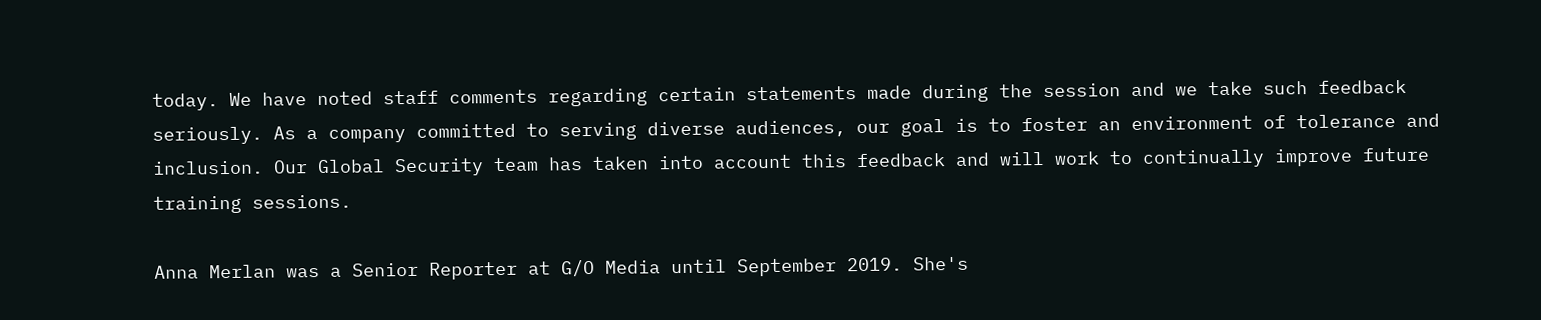today. We have noted staff comments regarding certain statements made during the session and we take such feedback seriously. As a company committed to serving diverse audiences, our goal is to foster an environment of tolerance and inclusion. Our Global Security team has taken into account this feedback and will work to continually improve future training sessions.

Anna Merlan was a Senior Reporter at G/O Media until September 2019. She's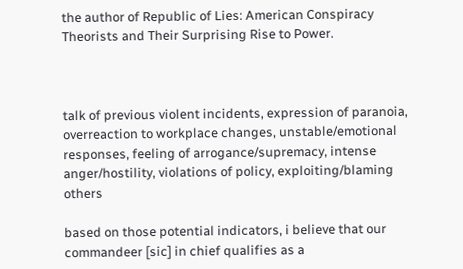the author of Republic of Lies: American Conspiracy Theorists and Their Surprising Rise to Power.



talk of previous violent incidents, expression of paranoia, overreaction to workplace changes, unstable/emotional responses, feeling of arrogance/supremacy, intense anger/hostility, violations of policy, exploiting/blaming others

based on those potential indicators, i believe that our commandeer [sic] in chief qualifies as a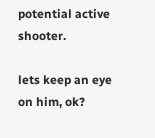potential active shooter.

lets keep an eye on him, ok?